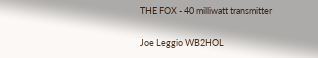THE FOX - 40 milliwatt transmitter

Joe Leggio WB2HOL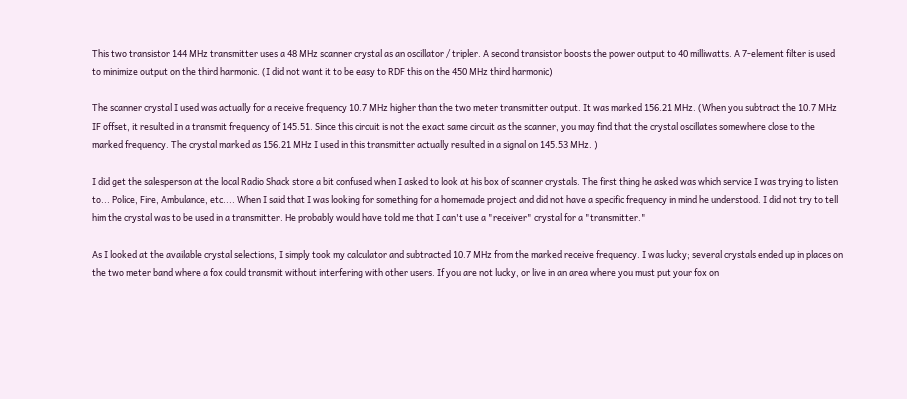This two transistor 144 MHz transmitter uses a 48 MHz scanner crystal as an oscillator / tripler. A second transistor boosts the power output to 40 milliwatts. A 7-element filter is used to minimize output on the third harmonic. (I did not want it to be easy to RDF this on the 450 MHz third harmonic)

The scanner crystal I used was actually for a receive frequency 10.7 MHz higher than the two meter transmitter output. It was marked 156.21 MHz. (When you subtract the 10.7 MHz IF offset, it resulted in a transmit frequency of 145.51. Since this circuit is not the exact same circuit as the scanner, you may find that the crystal oscillates somewhere close to the marked frequency. The crystal marked as 156.21 MHz I used in this transmitter actually resulted in a signal on 145.53 MHz. )

I did get the salesperson at the local Radio Shack store a bit confused when I asked to look at his box of scanner crystals. The first thing he asked was which service I was trying to listen to... Police, Fire, Ambulance, etc.... When I said that I was looking for something for a homemade project and did not have a specific frequency in mind he understood. I did not try to tell him the crystal was to be used in a transmitter. He probably would have told me that I can't use a "receiver" crystal for a "transmitter."

As I looked at the available crystal selections, I simply took my calculator and subtracted 10.7 MHz from the marked receive frequency. I was lucky; several crystals ended up in places on the two meter band where a fox could transmit without interfering with other users. If you are not lucky, or live in an area where you must put your fox on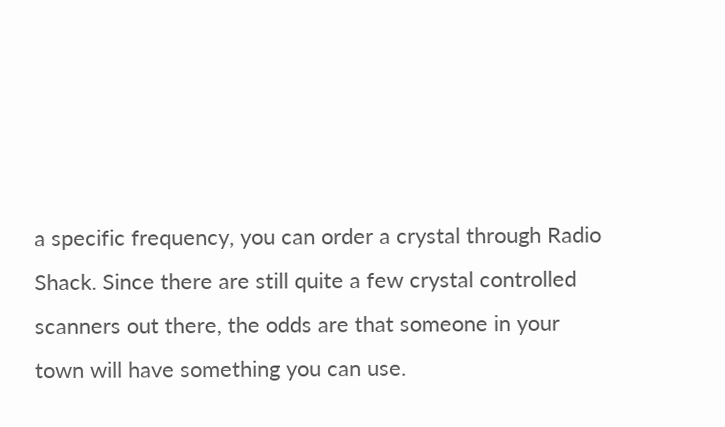a specific frequency, you can order a crystal through Radio Shack. Since there are still quite a few crystal controlled scanners out there, the odds are that someone in your town will have something you can use.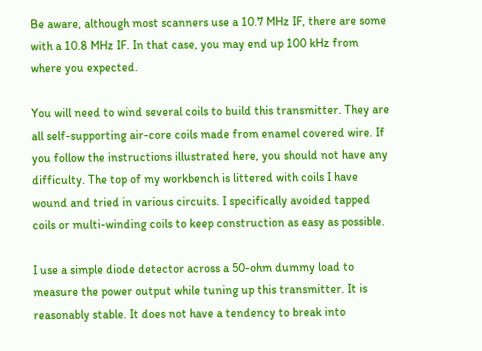Be aware, although most scanners use a 10.7 MHz IF, there are some with a 10.8 MHz IF. In that case, you may end up 100 kHz from where you expected.

You will need to wind several coils to build this transmitter. They are all self-supporting air-core coils made from enamel covered wire. If you follow the instructions illustrated here, you should not have any difficulty. The top of my workbench is littered with coils I have wound and tried in various circuits. I specifically avoided tapped coils or multi-winding coils to keep construction as easy as possible.

I use a simple diode detector across a 50-ohm dummy load to measure the power output while tuning up this transmitter. It is reasonably stable. It does not have a tendency to break into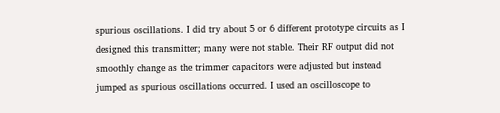spurious oscillations. I did try about 5 or 6 different prototype circuits as I designed this transmitter; many were not stable. Their RF output did not smoothly change as the trimmer capacitors were adjusted but instead jumped as spurious oscillations occurred. I used an oscilloscope to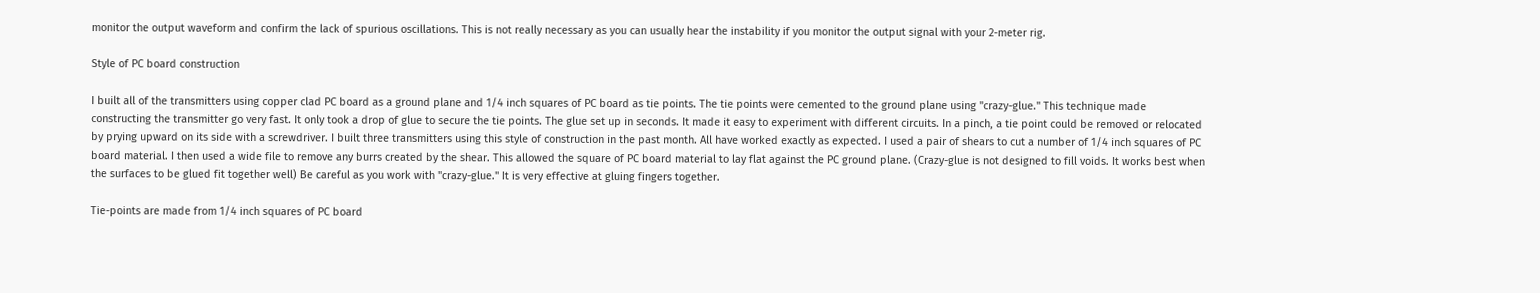monitor the output waveform and confirm the lack of spurious oscillations. This is not really necessary as you can usually hear the instability if you monitor the output signal with your 2-meter rig.

Style of PC board construction

I built all of the transmitters using copper clad PC board as a ground plane and 1/4 inch squares of PC board as tie points. The tie points were cemented to the ground plane using "crazy-glue." This technique made constructing the transmitter go very fast. It only took a drop of glue to secure the tie points. The glue set up in seconds. It made it easy to experiment with different circuits. In a pinch, a tie point could be removed or relocated by prying upward on its side with a screwdriver. I built three transmitters using this style of construction in the past month. All have worked exactly as expected. I used a pair of shears to cut a number of 1/4 inch squares of PC board material. I then used a wide file to remove any burrs created by the shear. This allowed the square of PC board material to lay flat against the PC ground plane. (Crazy-glue is not designed to fill voids. It works best when the surfaces to be glued fit together well) Be careful as you work with "crazy-glue." It is very effective at gluing fingers together.

Tie-points are made from 1/4 inch squares of PC board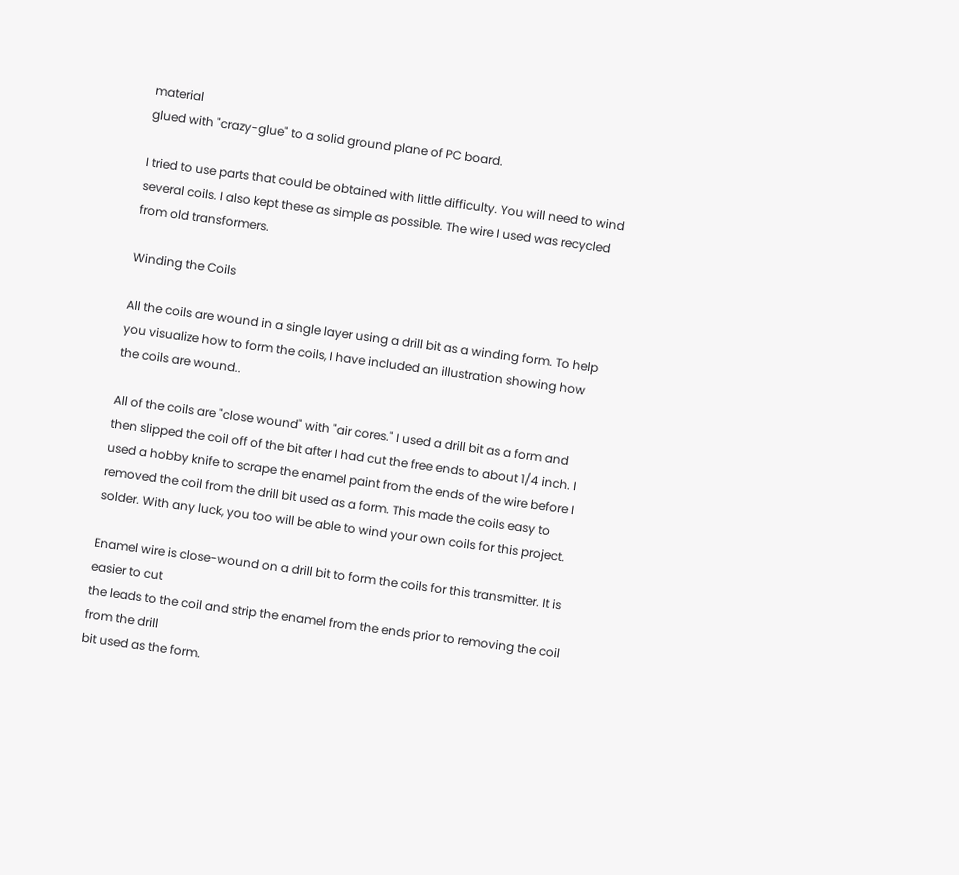material
glued with "crazy-glue" to a solid ground plane of PC board.

I tried to use parts that could be obtained with little difficulty. You will need to wind several coils. I also kept these as simple as possible. The wire I used was recycled from old transformers.

Winding the Coils

All the coils are wound in a single layer using a drill bit as a winding form. To help you visualize how to form the coils, I have included an illustration showing how the coils are wound..

All of the coils are "close wound" with "air cores." I used a drill bit as a form and then slipped the coil off of the bit after I had cut the free ends to about 1/4 inch. I used a hobby knife to scrape the enamel paint from the ends of the wire before I removed the coil from the drill bit used as a form. This made the coils easy to solder. With any luck, you too will be able to wind your own coils for this project.

Enamel wire is close-wound on a drill bit to form the coils for this transmitter. It is easier to cut
the leads to the coil and strip the enamel from the ends prior to removing the coil from the drill
bit used as the form.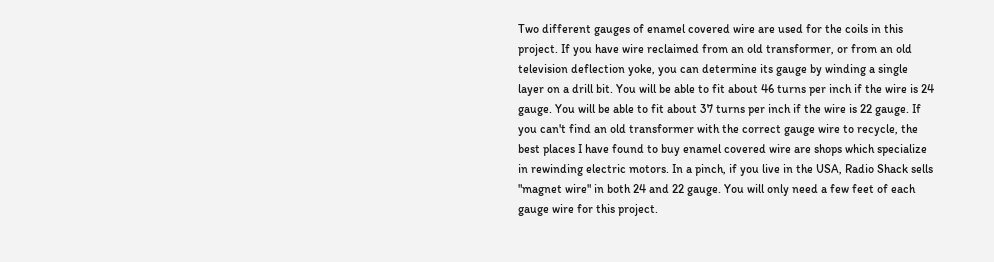Two different gauges of enamel covered wire are used for the coils in this project. If you have wire reclaimed from an old transformer, or from an old television deflection yoke, you can determine its gauge by winding a single layer on a drill bit. You will be able to fit about 46 turns per inch if the wire is 24 gauge. You will be able to fit about 37 turns per inch if the wire is 22 gauge. If you can't find an old transformer with the correct gauge wire to recycle, the best places I have found to buy enamel covered wire are shops which specialize in rewinding electric motors. In a pinch, if you live in the USA, Radio Shack sells "magnet wire" in both 24 and 22 gauge. You will only need a few feet of each gauge wire for this project.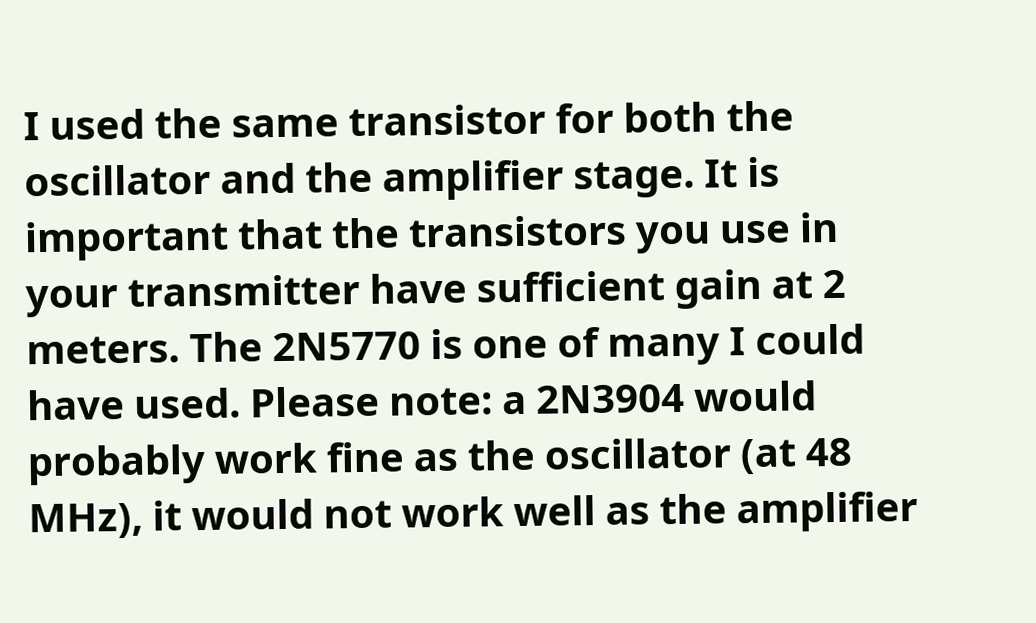I used the same transistor for both the oscillator and the amplifier stage. It is important that the transistors you use in your transmitter have sufficient gain at 2 meters. The 2N5770 is one of many I could have used. Please note: a 2N3904 would probably work fine as the oscillator (at 48 MHz), it would not work well as the amplifier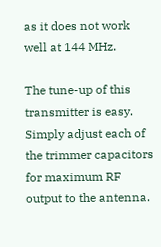as it does not work well at 144 MHz.

The tune-up of this transmitter is easy. Simply adjust each of the trimmer capacitors for maximum RF output to the antenna.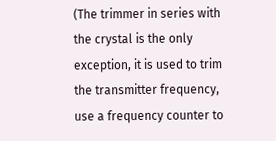(The trimmer in series with the crystal is the only exception, it is used to trim the transmitter frequency, use a frequency counter to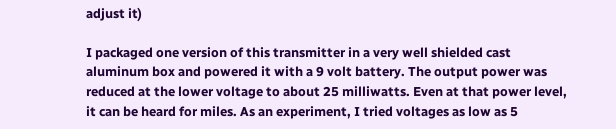adjust it)

I packaged one version of this transmitter in a very well shielded cast aluminum box and powered it with a 9 volt battery. The output power was reduced at the lower voltage to about 25 milliwatts. Even at that power level, it can be heard for miles. As an experiment, I tried voltages as low as 5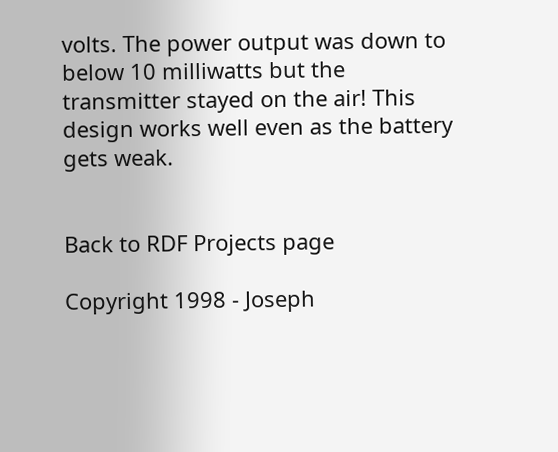volts. The power output was down to below 10 milliwatts but the transmitter stayed on the air! This design works well even as the battery gets weak.


Back to RDF Projects page

Copyright 1998 - Joseph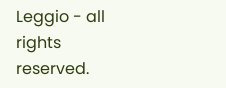Leggio - all rights reserved.